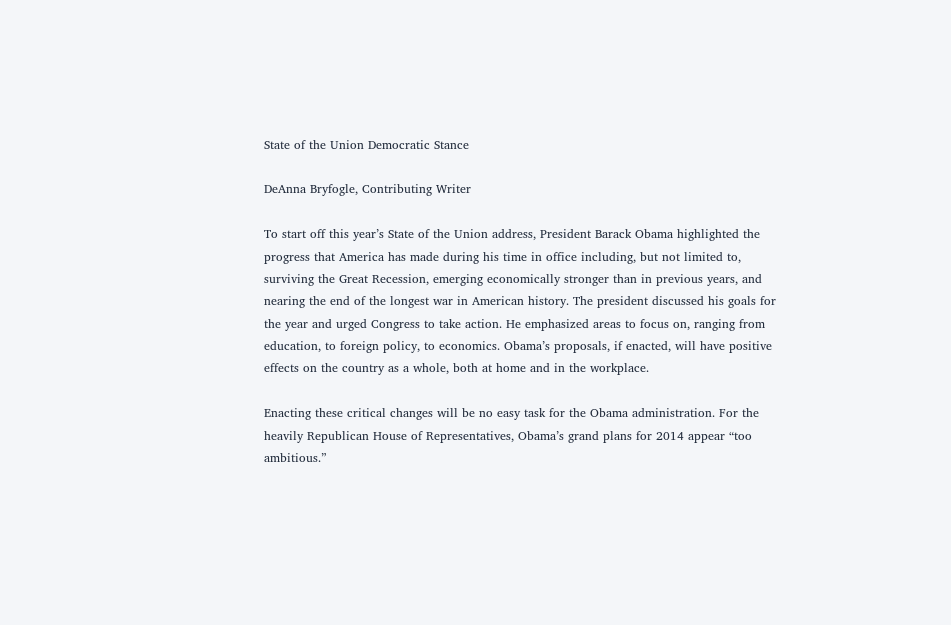State of the Union Democratic Stance

DeAnna Bryfogle, Contributing Writer

To start off this year’s State of the Union address, President Barack Obama highlighted the progress that America has made during his time in office including, but not limited to, surviving the Great Recession, emerging economically stronger than in previous years, and nearing the end of the longest war in American history. The president discussed his goals for the year and urged Congress to take action. He emphasized areas to focus on, ranging from education, to foreign policy, to economics. Obama’s proposals, if enacted, will have positive effects on the country as a whole, both at home and in the workplace.

Enacting these critical changes will be no easy task for the Obama administration. For the heavily Republican House of Representatives, Obama’s grand plans for 2014 appear “too ambitious.”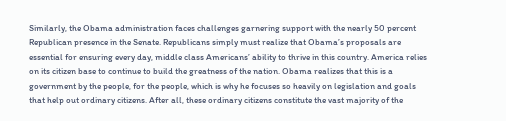Similarly, the Obama administration faces challenges garnering support with the nearly 50 percent Republican presence in the Senate. Republicans simply must realize that Obama’s proposals are essential for ensuring every day, middle class Americans’ ability to thrive in this country. America relies on its citizen base to continue to build the greatness of the nation. Obama realizes that this is a government by the people, for the people, which is why he focuses so heavily on legislation and goals that help out ordinary citizens. After all, these ordinary citizens constitute the vast majority of the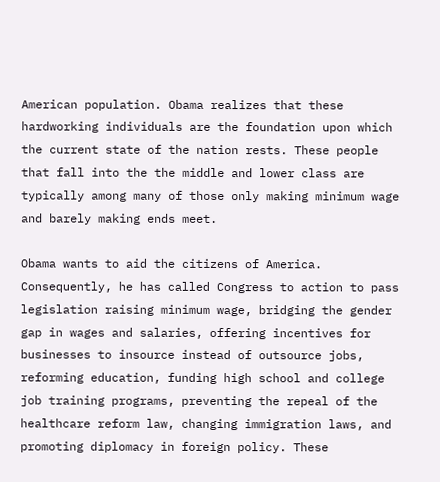American population. Obama realizes that these hardworking individuals are the foundation upon which the current state of the nation rests. These people that fall into the the middle and lower class are typically among many of those only making minimum wage and barely making ends meet.

Obama wants to aid the citizens of America. Consequently, he has called Congress to action to pass legislation raising minimum wage, bridging the gender gap in wages and salaries, offering incentives for businesses to insource instead of outsource jobs, reforming education, funding high school and college job training programs, preventing the repeal of the healthcare reform law, changing immigration laws, and promoting diplomacy in foreign policy. These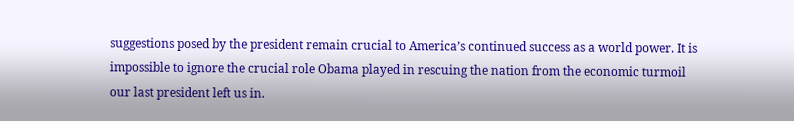suggestions posed by the president remain crucial to America’s continued success as a world power. It is impossible to ignore the crucial role Obama played in rescuing the nation from the economic turmoil our last president left us in.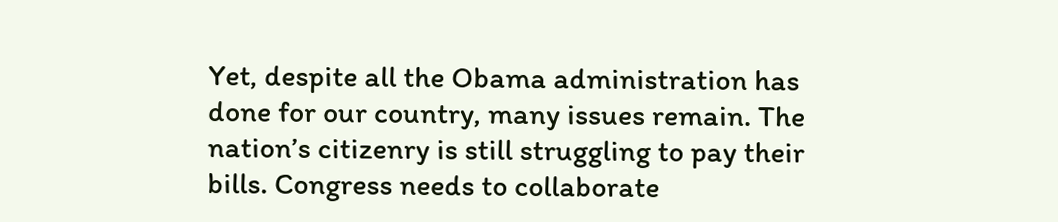Yet, despite all the Obama administration has done for our country, many issues remain. The nation’s citizenry is still struggling to pay their bills. Congress needs to collaborate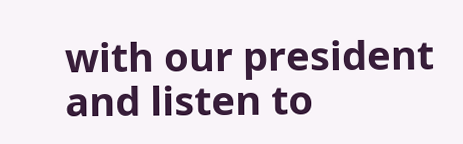with our president and listen to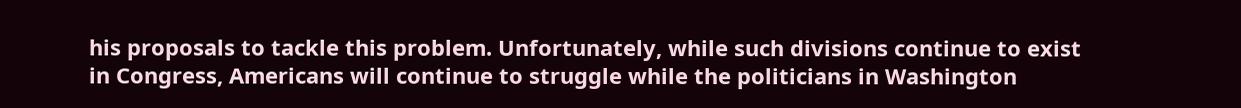his proposals to tackle this problem. Unfortunately, while such divisions continue to exist in Congress, Americans will continue to struggle while the politicians in Washington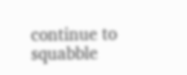continue to squabble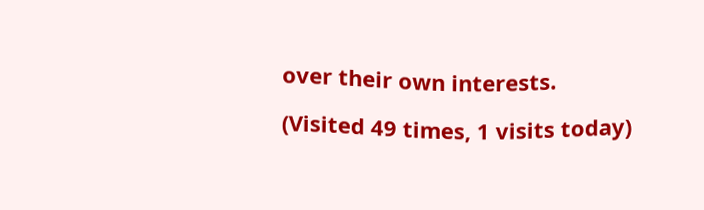over their own interests.

(Visited 49 times, 1 visits today)